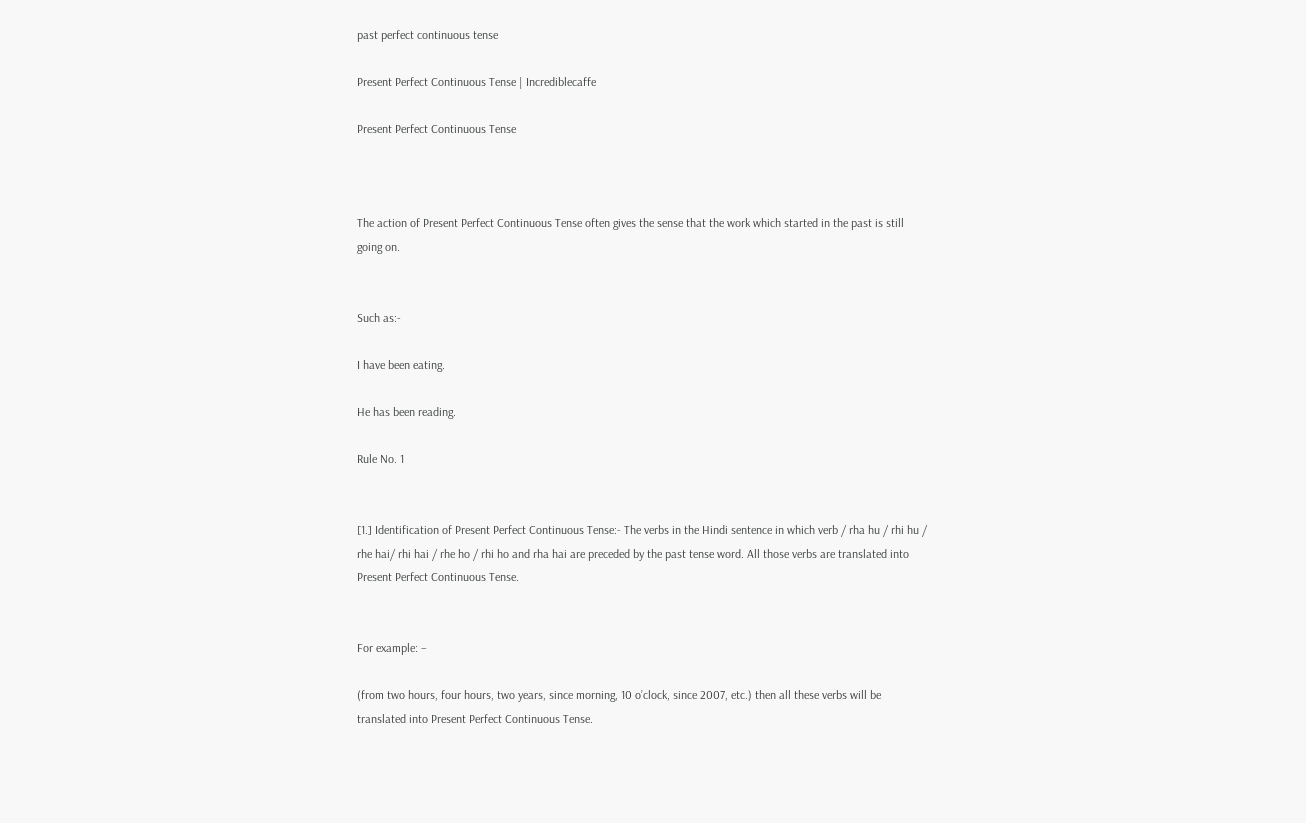past perfect continuous tense

Present Perfect Continuous Tense | Incrediblecaffe

Present Perfect Continuous Tense



The action of Present Perfect Continuous Tense often gives the sense that the work which started in the past is still going on.


Such as:-

I have been eating.

He has been reading.

Rule No. 1


[1.] Identification of Present Perfect Continuous Tense:- The verbs in the Hindi sentence in which verb / rha hu / rhi hu / rhe hai/ rhi hai / rhe ho / rhi ho and rha hai are preceded by the past tense word. All those verbs are translated into Present Perfect Continuous Tense.


For example: –

(from two hours, four hours, two years, since morning, 10 o’clock, since 2007, etc.) then all these verbs will be translated into Present Perfect Continuous Tense.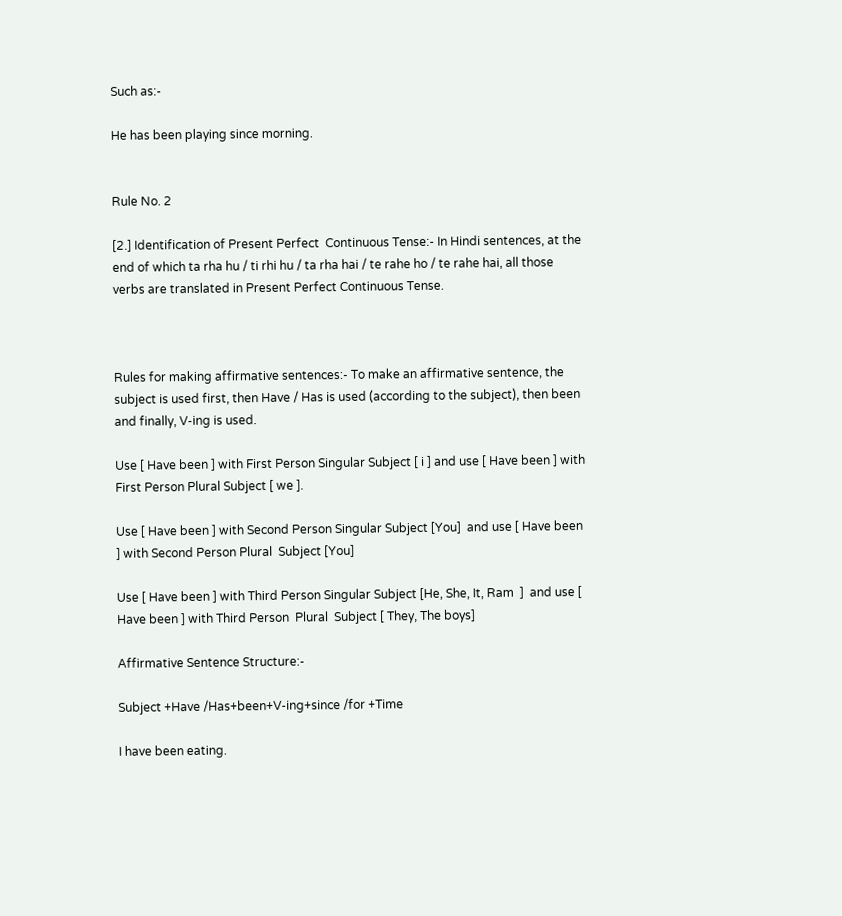Such as:-

He has been playing since morning.


Rule No. 2

[2.] Identification of Present Perfect  Continuous Tense:- In Hindi sentences, at the end of which ta rha hu / ti rhi hu / ta rha hai / te rahe ho / te rahe hai, all those verbs are translated in Present Perfect Continuous Tense.



Rules for making affirmative sentences:- To make an affirmative sentence, the subject is used first, then Have / Has is used (according to the subject), then been and finally, V-ing is used.

Use [ Have been ] with First Person Singular Subject [ i ] and use [ Have been ] with First Person Plural Subject [ we ].

Use [ Have been ] with Second Person Singular Subject [You]  and use [ Have been ] with Second Person Plural  Subject [You]

Use [ Have been ] with Third Person Singular Subject [He, She, It, Ram  ]  and use [ Have been ] with Third Person  Plural  Subject [ They, The boys]

Affirmative Sentence Structure:-

Subject +Have /Has+been+V-ing+since /for +Time

I have been eating.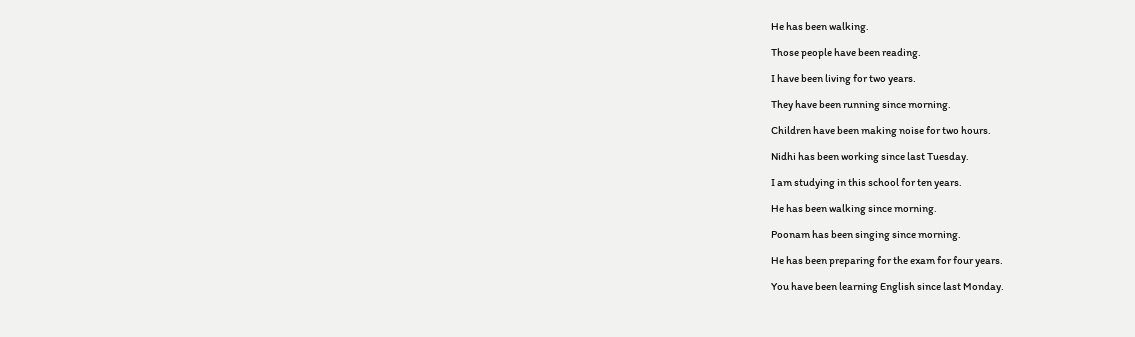He has been walking.

Those people have been reading.

I have been living for two years.

They have been running since morning.

Children have been making noise for two hours.

Nidhi has been working since last Tuesday.

I am studying in this school for ten years.

He has been walking since morning.

Poonam has been singing since morning.

He has been preparing for the exam for four years.

You have been learning English since last Monday.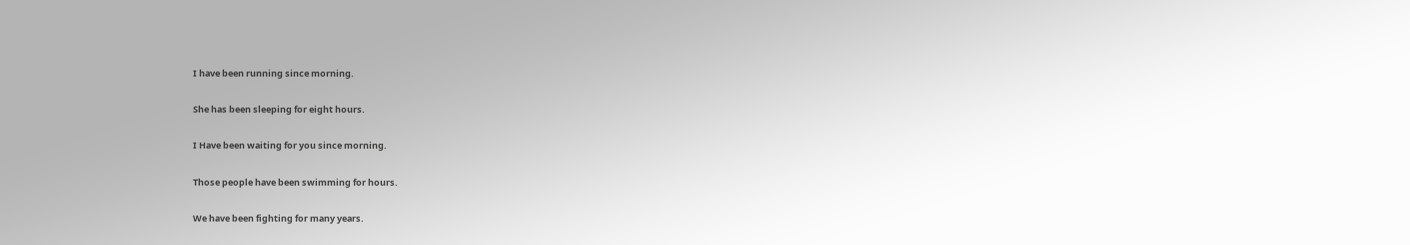I have been running since morning.

She has been sleeping for eight hours.

I Have been waiting for you since morning.

Those people have been swimming for hours.

We have been fighting for many years.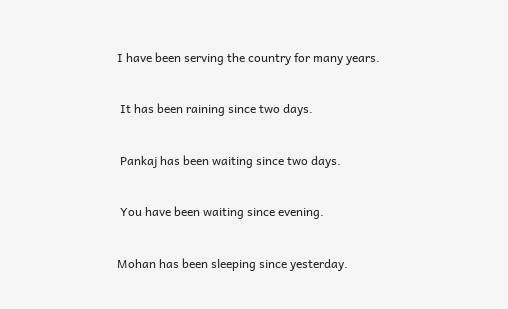I have been serving the country for many years.

 It has been raining since two days.

 Pankaj has been waiting since two days.

 You have been waiting since evening.

Mohan has been sleeping since yesterday.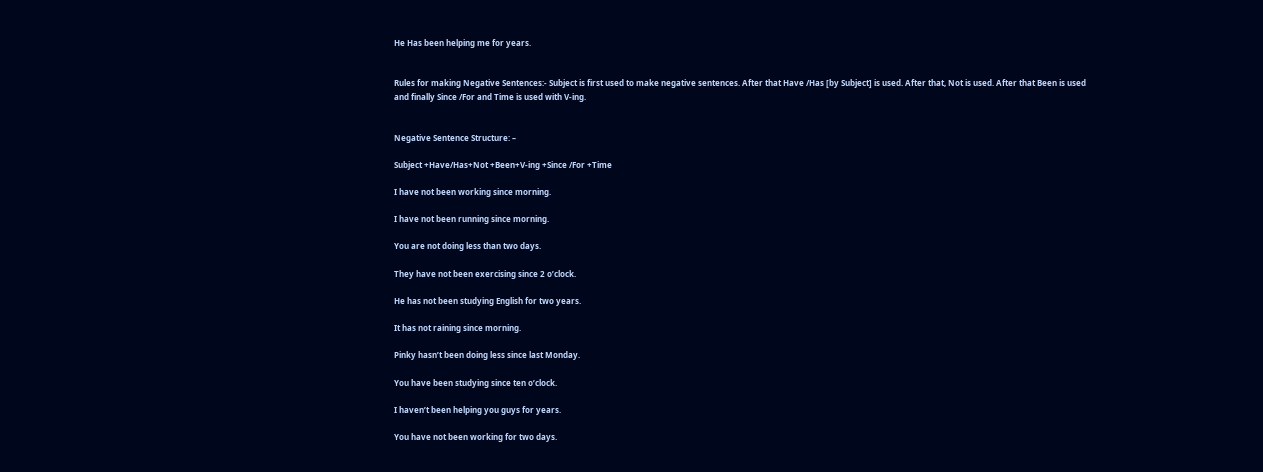He Has been helping me for years.


Rules for making Negative Sentences:- Subject is first used to make negative sentences. After that Have /Has [by Subject] is used. After that, Not is used. After that Been is used and finally Since /For and Time is used with V-ing.


Negative Sentence Structure: –

Subject +Have/Has+Not +Been+V-ing +Since /For +Time

I have not been working since morning.

I have not been running since morning.

You are not doing less than two days.

They have not been exercising since 2 o’clock.

He has not been studying English for two years.

It has not raining since morning.

Pinky hasn’t been doing less since last Monday.

You have been studying since ten o’clock.

I haven’t been helping you guys for years.

You have not been working for two days.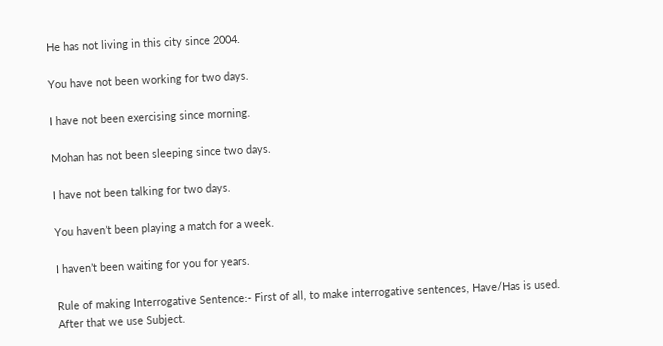He has not living in this city since 2004.

You have not been working for two days.

I have not been exercising since morning.

Mohan has not been sleeping since two days.

I have not been talking for two days.

You haven’t been playing a match for a week.

I haven’t been waiting for you for years.

Rule of making Interrogative Sentence:- First of all, to make interrogative sentences, Have/Has is used. After that we use Subject.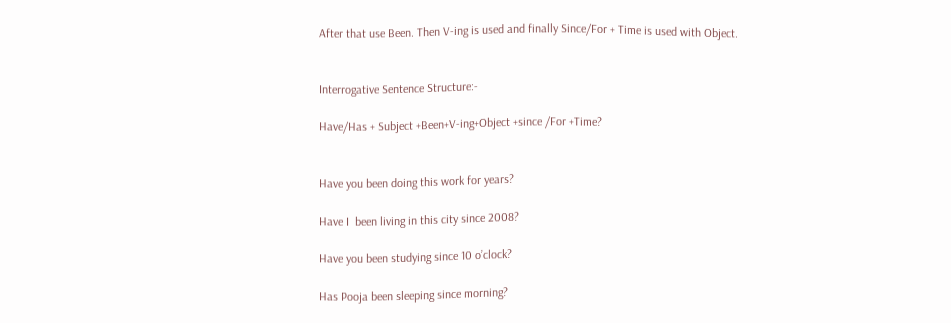After that use Been. Then V-ing is used and finally Since/For + Time is used with Object.


Interrogative Sentence Structure:-

Have/Has + Subject +Been+V-ing+Object +since /For +Time?


Have you been doing this work for years?

Have I  been living in this city since 2008?

Have you been studying since 10 o’clock?

Has Pooja been sleeping since morning?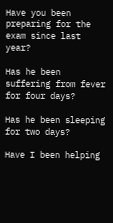Have you been preparing for the exam since last year?

Has he been suffering from fever for four days?

Has he been sleeping for two days?

Have I been helping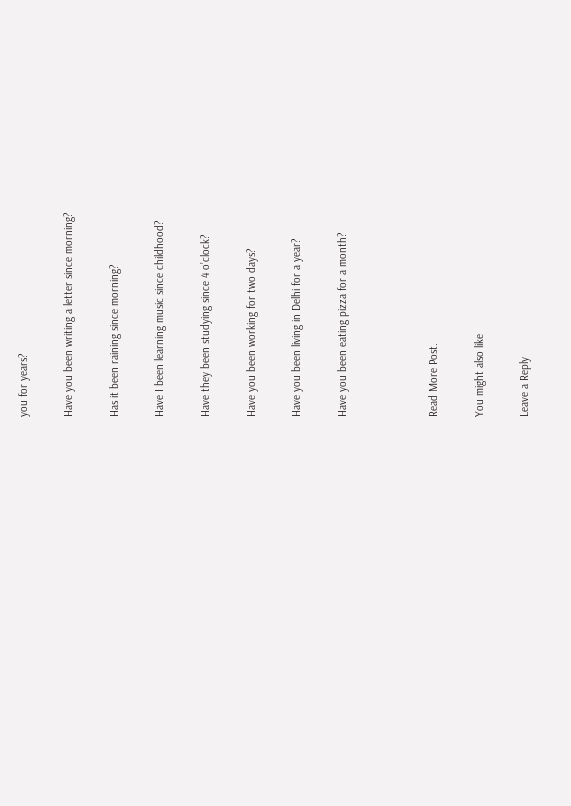you for years?

Have you been writing a letter since morning?

Has it been raining since morning?

Have I been learning music since childhood?

Have they been studying since 4 o’clock?

Have you been working for two days?

Have you been living in Delhi for a year?

Have you been eating pizza for a month?



Read More Post.

You might also like

Leave a Reply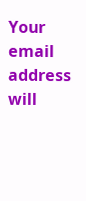Your email address will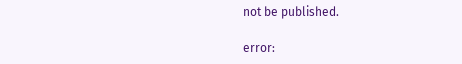not be published.

error: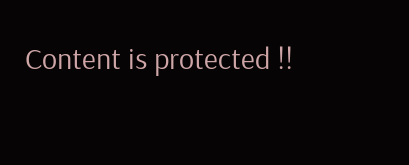Content is protected !!